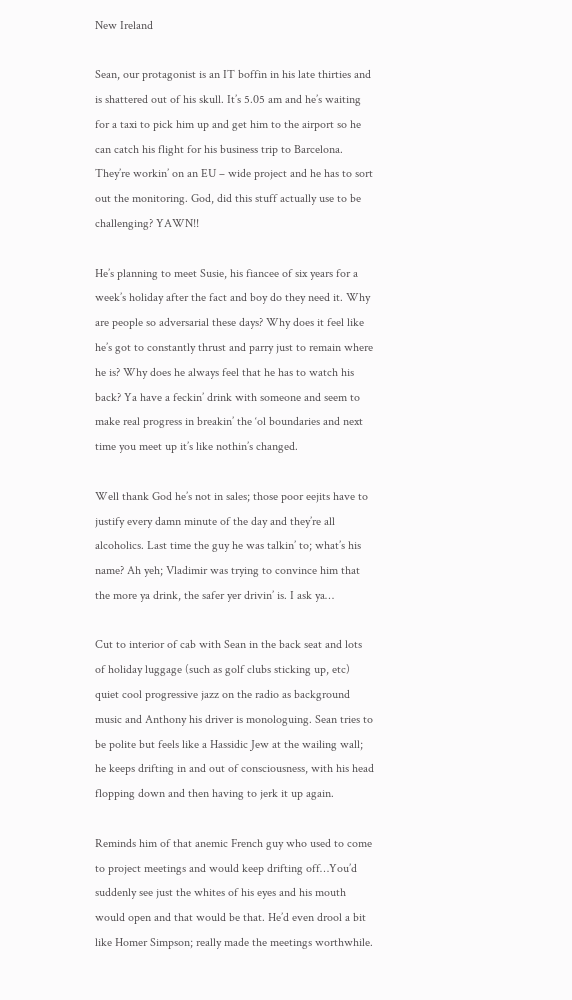New Ireland

Sean, our protagonist is an IT boffin in his late thirties and is shattered out of his skull. It’s 5.05 am and he’s waiting for a taxi to pick him up and get him to the airport so he can catch his flight for his business trip to Barcelona. They’re workin’ on an EU – wide project and he has to sort out the monitoring. God, did this stuff actually use to be challenging? YAWN!!

He’s planning to meet Susie, his fiancee of six years for a week’s holiday after the fact and boy do they need it. Why are people so adversarial these days? Why does it feel like he’s got to constantly thrust and parry just to remain where he is? Why does he always feel that he has to watch his back? Ya have a feckin’ drink with someone and seem to make real progress in breakin’ the ‘ol boundaries and next time you meet up it’s like nothin’s changed.

Well thank God he’s not in sales; those poor eejits have to justify every damn minute of the day and they’re all alcoholics. Last time the guy he was talkin’ to; what’s his name? Ah yeh; Vladimir was trying to convince him that the more ya drink, the safer yer drivin’ is. I ask ya…

Cut to interior of cab with Sean in the back seat and lots of holiday luggage (such as golf clubs sticking up, etc) quiet cool progressive jazz on the radio as background music and Anthony his driver is monologuing. Sean tries to be polite but feels like a Hassidic Jew at the wailing wall; he keeps drifting in and out of consciousness, with his head flopping down and then having to jerk it up again.

Reminds him of that anemic French guy who used to come to project meetings and would keep drifting off…You’d suddenly see just the whites of his eyes and his mouth would open and that would be that. He’d even drool a bit like Homer Simpson; really made the meetings worthwhile.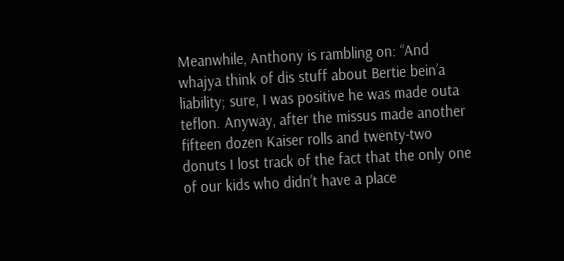Meanwhile, Anthony is rambling on: “And whajya think of dis stuff about Bertie bein’a liability; sure, I was positive he was made outa teflon. Anyway, after the missus made another fifteen dozen Kaiser rolls and twenty-two donuts I lost track of the fact that the only one of our kids who didn’t have a place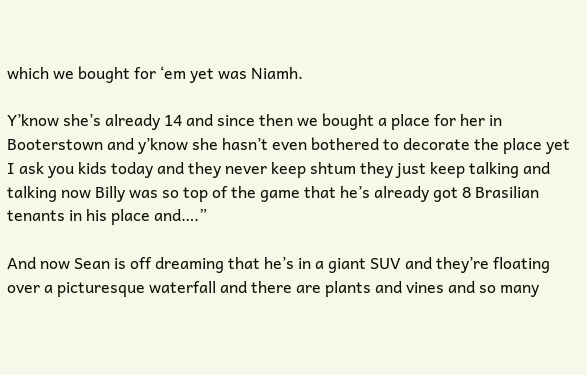which we bought for ‘em yet was Niamh.

Y’know she’s already 14 and since then we bought a place for her in Booterstown and y’know she hasn’t even bothered to decorate the place yet I ask you kids today and they never keep shtum they just keep talking and talking now Billy was so top of the game that he’s already got 8 Brasilian tenants in his place and….”

And now Sean is off dreaming that he’s in a giant SUV and they’re floating over a picturesque waterfall and there are plants and vines and so many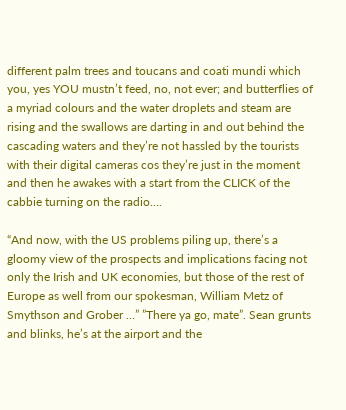different palm trees and toucans and coati mundi which you, yes YOU mustn’t feed, no, not ever; and butterflies of a myriad colours and the water droplets and steam are rising and the swallows are darting in and out behind the cascading waters and they’re not hassled by the tourists with their digital cameras cos they’re just in the moment and then he awakes with a start from the CLICK of the cabbie turning on the radio….

“And now, with the US problems piling up, there’s a gloomy view of the prospects and implications facing not only the Irish and UK economies, but those of the rest of Europe as well from our spokesman, William Metz of Smythson and Grober …” ”There ya go, mate”. Sean grunts and blinks, he’s at the airport and the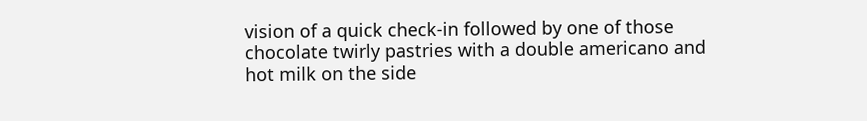vision of a quick check-in followed by one of those chocolate twirly pastries with a double americano and hot milk on the side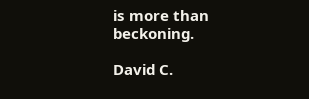is more than beckoning.

David C.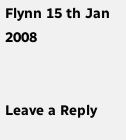Flynn 15 th Jan 2008


Leave a Reply